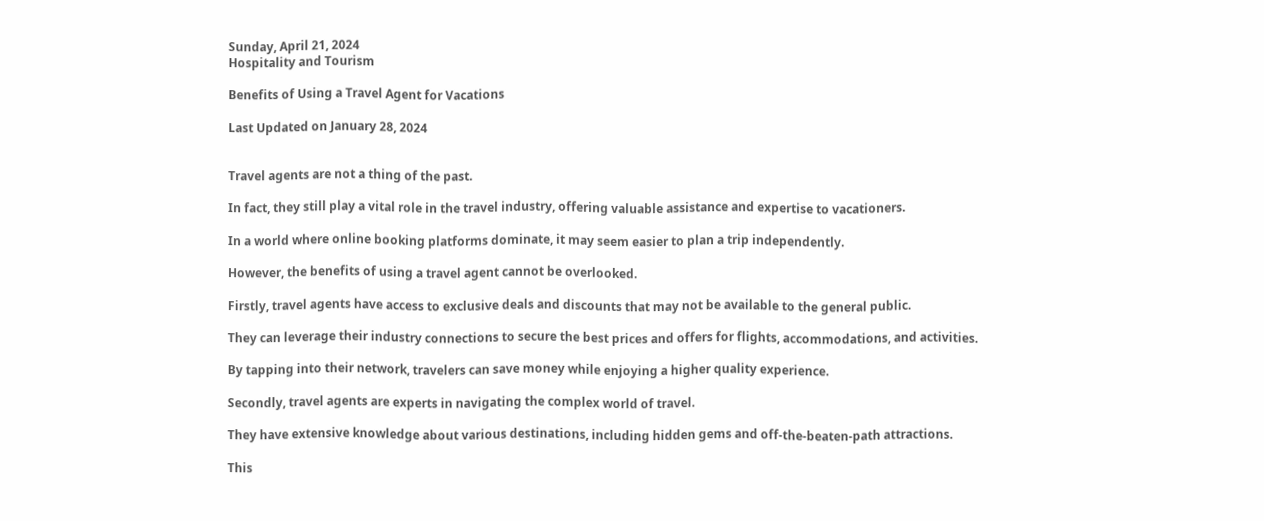Sunday, April 21, 2024
Hospitality and Tourism

Benefits of Using a Travel Agent for Vacations

Last Updated on January 28, 2024


Travel agents are not a thing of the past.

In fact, they still play a vital role in the travel industry, offering valuable assistance and expertise to vacationers.

In a world where online booking platforms dominate, it may seem easier to plan a trip independently.

However, the benefits of using a travel agent cannot be overlooked.

Firstly, travel agents have access to exclusive deals and discounts that may not be available to the general public.

They can leverage their industry connections to secure the best prices and offers for flights, accommodations, and activities.

By tapping into their network, travelers can save money while enjoying a higher quality experience.

Secondly, travel agents are experts in navigating the complex world of travel.

They have extensive knowledge about various destinations, including hidden gems and off-the-beaten-path attractions.

This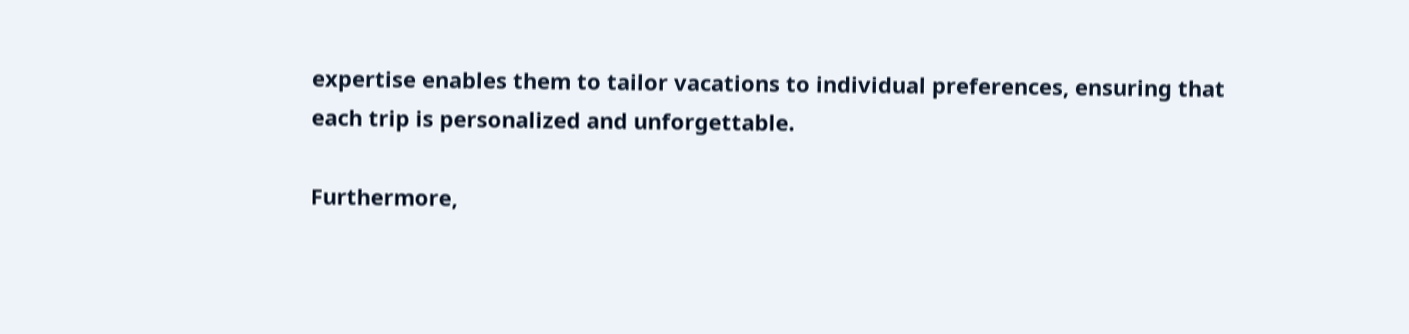expertise enables them to tailor vacations to individual preferences, ensuring that each trip is personalized and unforgettable.

Furthermore,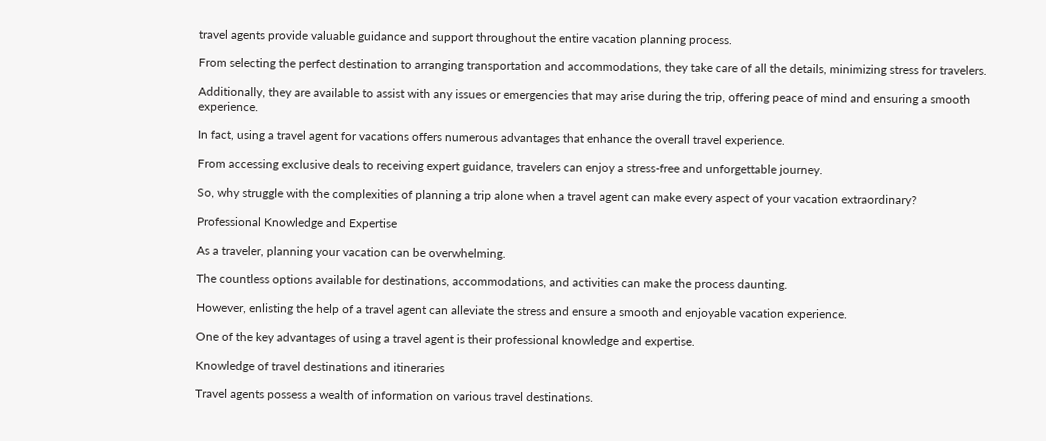travel agents provide valuable guidance and support throughout the entire vacation planning process.

From selecting the perfect destination to arranging transportation and accommodations, they take care of all the details, minimizing stress for travelers.

Additionally, they are available to assist with any issues or emergencies that may arise during the trip, offering peace of mind and ensuring a smooth experience.

In fact, using a travel agent for vacations offers numerous advantages that enhance the overall travel experience.

From accessing exclusive deals to receiving expert guidance, travelers can enjoy a stress-free and unforgettable journey.

So, why struggle with the complexities of planning a trip alone when a travel agent can make every aspect of your vacation extraordinary?

Professional Knowledge and Expertise

As a traveler, planning your vacation can be overwhelming.

The countless options available for destinations, accommodations, and activities can make the process daunting.

However, enlisting the help of a travel agent can alleviate the stress and ensure a smooth and enjoyable vacation experience.

One of the key advantages of using a travel agent is their professional knowledge and expertise.

Knowledge of travel destinations and itineraries

Travel agents possess a wealth of information on various travel destinations.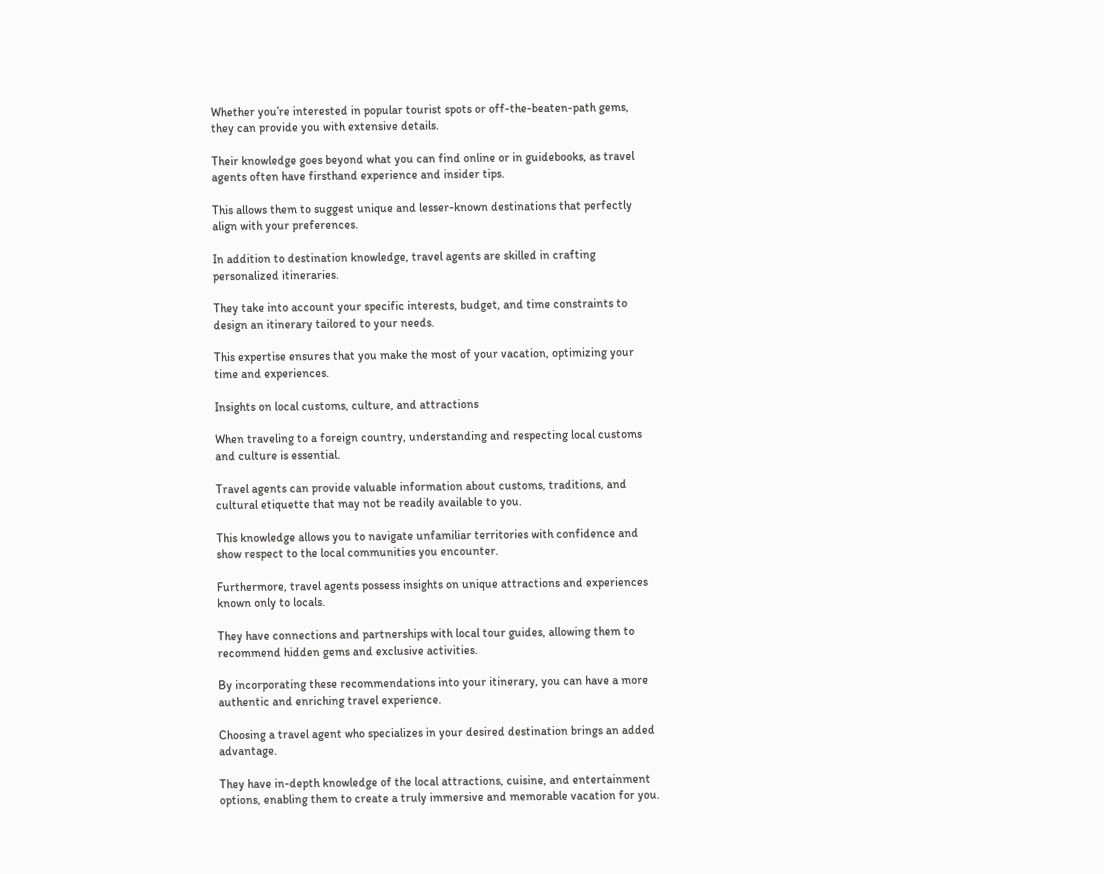Whether you’re interested in popular tourist spots or off-the-beaten-path gems, they can provide you with extensive details.

Their knowledge goes beyond what you can find online or in guidebooks, as travel agents often have firsthand experience and insider tips.

This allows them to suggest unique and lesser-known destinations that perfectly align with your preferences.

In addition to destination knowledge, travel agents are skilled in crafting personalized itineraries.

They take into account your specific interests, budget, and time constraints to design an itinerary tailored to your needs.

This expertise ensures that you make the most of your vacation, optimizing your time and experiences.

Insights on local customs, culture, and attractions

When traveling to a foreign country, understanding and respecting local customs and culture is essential.

Travel agents can provide valuable information about customs, traditions, and cultural etiquette that may not be readily available to you.

This knowledge allows you to navigate unfamiliar territories with confidence and show respect to the local communities you encounter.

Furthermore, travel agents possess insights on unique attractions and experiences known only to locals.

They have connections and partnerships with local tour guides, allowing them to recommend hidden gems and exclusive activities.

By incorporating these recommendations into your itinerary, you can have a more authentic and enriching travel experience.

Choosing a travel agent who specializes in your desired destination brings an added advantage.

They have in-depth knowledge of the local attractions, cuisine, and entertainment options, enabling them to create a truly immersive and memorable vacation for you.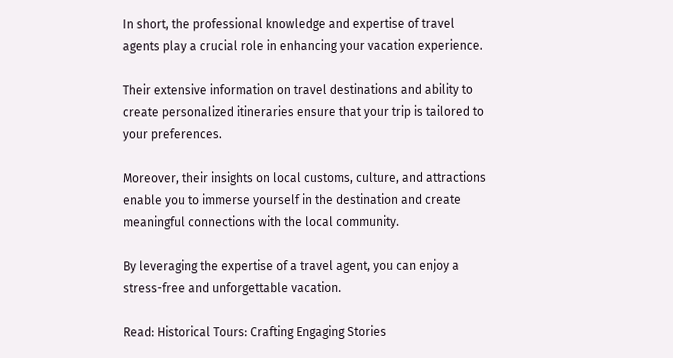In short, the professional knowledge and expertise of travel agents play a crucial role in enhancing your vacation experience.

Their extensive information on travel destinations and ability to create personalized itineraries ensure that your trip is tailored to your preferences.

Moreover, their insights on local customs, culture, and attractions enable you to immerse yourself in the destination and create meaningful connections with the local community.

By leveraging the expertise of a travel agent, you can enjoy a stress-free and unforgettable vacation.

Read: Historical Tours: Crafting Engaging Stories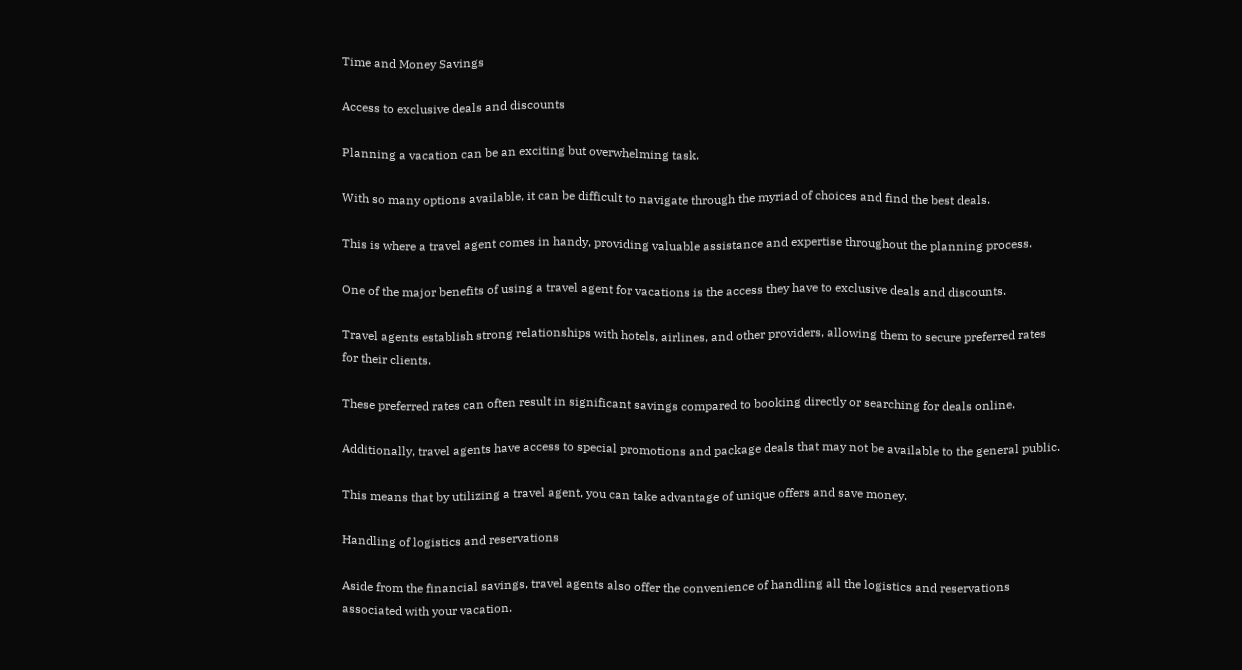Time and Money Savings

Access to exclusive deals and discounts

Planning a vacation can be an exciting but overwhelming task.

With so many options available, it can be difficult to navigate through the myriad of choices and find the best deals.

This is where a travel agent comes in handy, providing valuable assistance and expertise throughout the planning process.

One of the major benefits of using a travel agent for vacations is the access they have to exclusive deals and discounts.

Travel agents establish strong relationships with hotels, airlines, and other providers, allowing them to secure preferred rates for their clients.

These preferred rates can often result in significant savings compared to booking directly or searching for deals online.

Additionally, travel agents have access to special promotions and package deals that may not be available to the general public.

This means that by utilizing a travel agent, you can take advantage of unique offers and save money.

Handling of logistics and reservations

Aside from the financial savings, travel agents also offer the convenience of handling all the logistics and reservations associated with your vacation.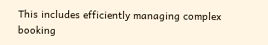This includes efficiently managing complex booking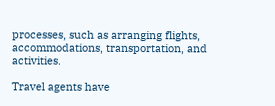processes, such as arranging flights, accommodations, transportation, and activities.

Travel agents have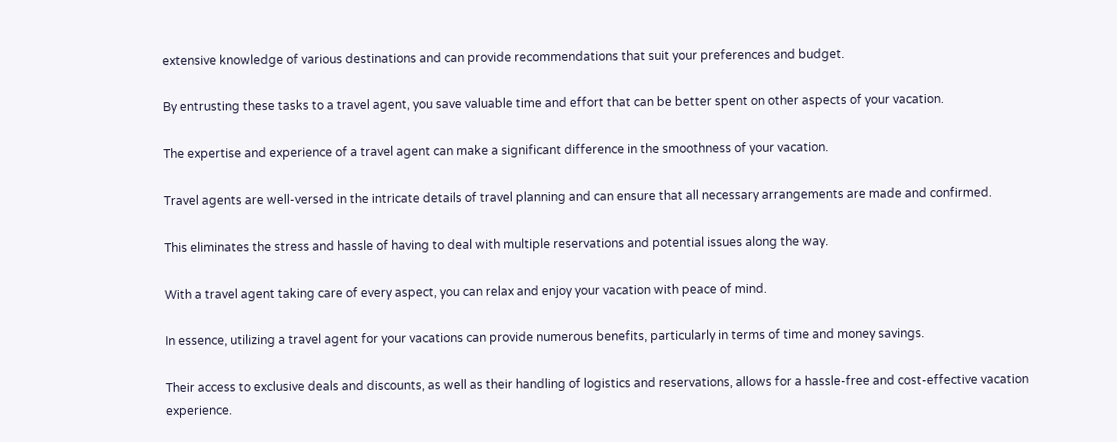extensive knowledge of various destinations and can provide recommendations that suit your preferences and budget.

By entrusting these tasks to a travel agent, you save valuable time and effort that can be better spent on other aspects of your vacation.

The expertise and experience of a travel agent can make a significant difference in the smoothness of your vacation.

Travel agents are well-versed in the intricate details of travel planning and can ensure that all necessary arrangements are made and confirmed.

This eliminates the stress and hassle of having to deal with multiple reservations and potential issues along the way.

With a travel agent taking care of every aspect, you can relax and enjoy your vacation with peace of mind.

In essence, utilizing a travel agent for your vacations can provide numerous benefits, particularly in terms of time and money savings.

Their access to exclusive deals and discounts, as well as their handling of logistics and reservations, allows for a hassle-free and cost-effective vacation experience.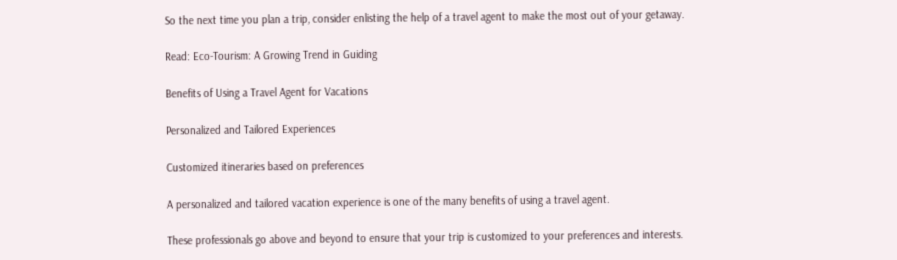So the next time you plan a trip, consider enlisting the help of a travel agent to make the most out of your getaway.

Read: Eco-Tourism: A Growing Trend in Guiding

Benefits of Using a Travel Agent for Vacations

Personalized and Tailored Experiences

Customized itineraries based on preferences

A personalized and tailored vacation experience is one of the many benefits of using a travel agent.

These professionals go above and beyond to ensure that your trip is customized to your preferences and interests.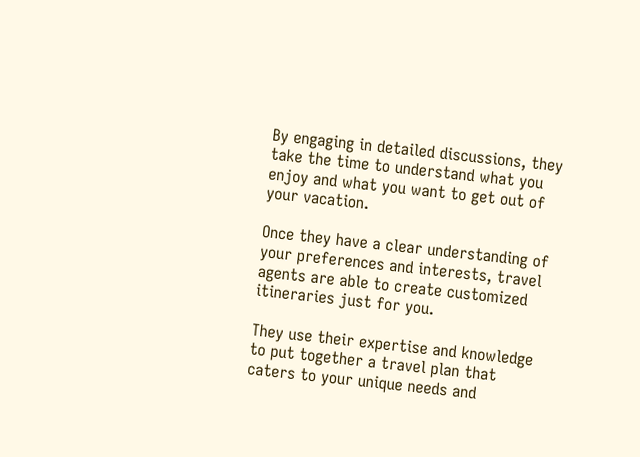By engaging in detailed discussions, they take the time to understand what you enjoy and what you want to get out of your vacation.

Once they have a clear understanding of your preferences and interests, travel agents are able to create customized itineraries just for you.

They use their expertise and knowledge to put together a travel plan that caters to your unique needs and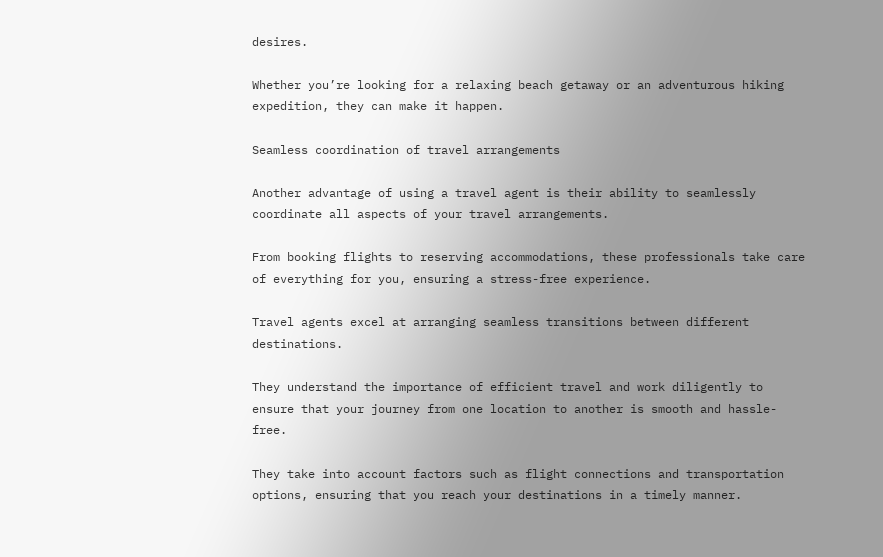desires.

Whether you’re looking for a relaxing beach getaway or an adventurous hiking expedition, they can make it happen.

Seamless coordination of travel arrangements

Another advantage of using a travel agent is their ability to seamlessly coordinate all aspects of your travel arrangements.

From booking flights to reserving accommodations, these professionals take care of everything for you, ensuring a stress-free experience.

Travel agents excel at arranging seamless transitions between different destinations.

They understand the importance of efficient travel and work diligently to ensure that your journey from one location to another is smooth and hassle-free.

They take into account factors such as flight connections and transportation options, ensuring that you reach your destinations in a timely manner.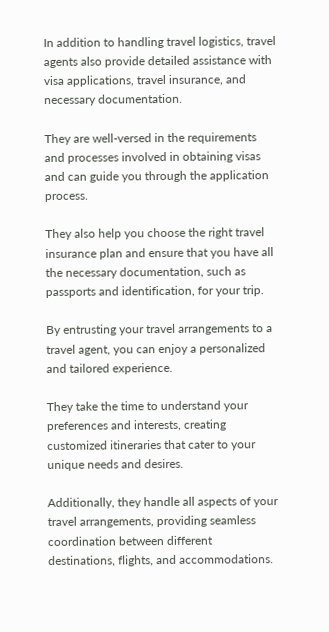In addition to handling travel logistics, travel agents also provide detailed assistance with visa applications, travel insurance, and necessary documentation.

They are well-versed in the requirements and processes involved in obtaining visas and can guide you through the application process.

They also help you choose the right travel insurance plan and ensure that you have all the necessary documentation, such as passports and identification, for your trip.

By entrusting your travel arrangements to a travel agent, you can enjoy a personalized and tailored experience.

They take the time to understand your preferences and interests, creating customized itineraries that cater to your unique needs and desires.

Additionally, they handle all aspects of your travel arrangements, providing seamless coordination between different destinations, flights, and accommodations.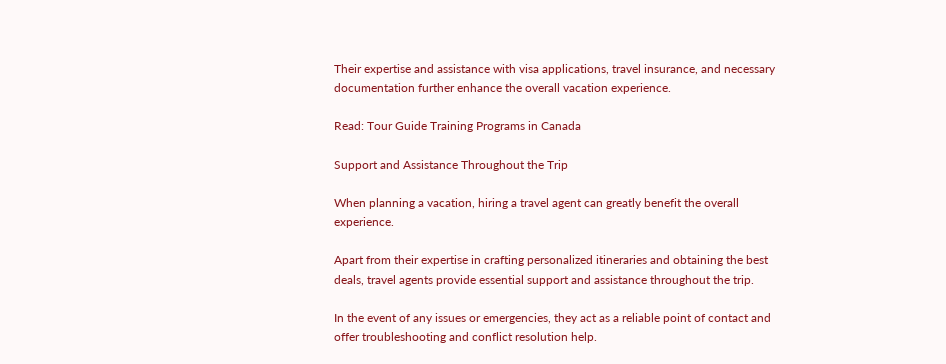Their expertise and assistance with visa applications, travel insurance, and necessary documentation further enhance the overall vacation experience.

Read: Tour Guide Training Programs in Canada

Support and Assistance Throughout the Trip

When planning a vacation, hiring a travel agent can greatly benefit the overall experience.

Apart from their expertise in crafting personalized itineraries and obtaining the best deals, travel agents provide essential support and assistance throughout the trip.

In the event of any issues or emergencies, they act as a reliable point of contact and offer troubleshooting and conflict resolution help.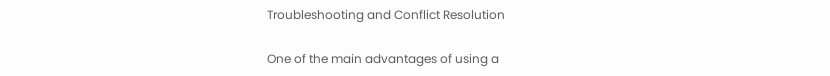Troubleshooting and Conflict Resolution

One of the main advantages of using a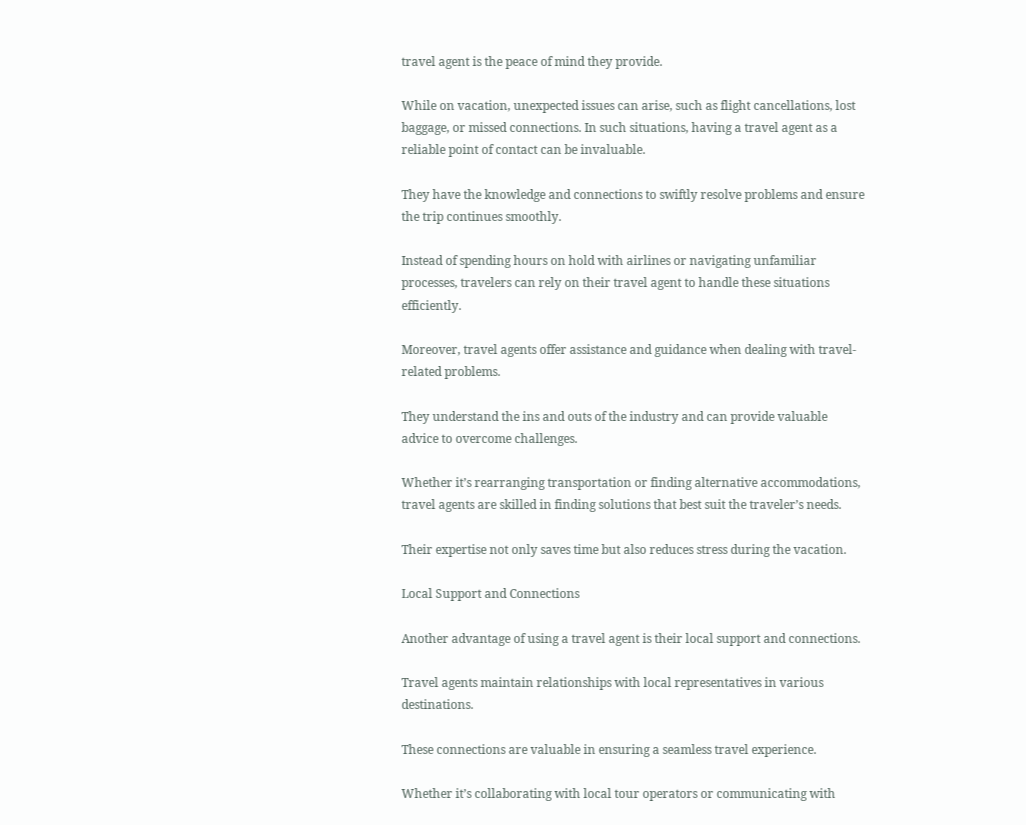travel agent is the peace of mind they provide.

While on vacation, unexpected issues can arise, such as flight cancellations, lost baggage, or missed connections. In such situations, having a travel agent as a reliable point of contact can be invaluable.

They have the knowledge and connections to swiftly resolve problems and ensure the trip continues smoothly.

Instead of spending hours on hold with airlines or navigating unfamiliar processes, travelers can rely on their travel agent to handle these situations efficiently.

Moreover, travel agents offer assistance and guidance when dealing with travel-related problems.

They understand the ins and outs of the industry and can provide valuable advice to overcome challenges.

Whether it’s rearranging transportation or finding alternative accommodations, travel agents are skilled in finding solutions that best suit the traveler’s needs.

Their expertise not only saves time but also reduces stress during the vacation.

Local Support and Connections

Another advantage of using a travel agent is their local support and connections.

Travel agents maintain relationships with local representatives in various destinations.

These connections are valuable in ensuring a seamless travel experience.

Whether it’s collaborating with local tour operators or communicating with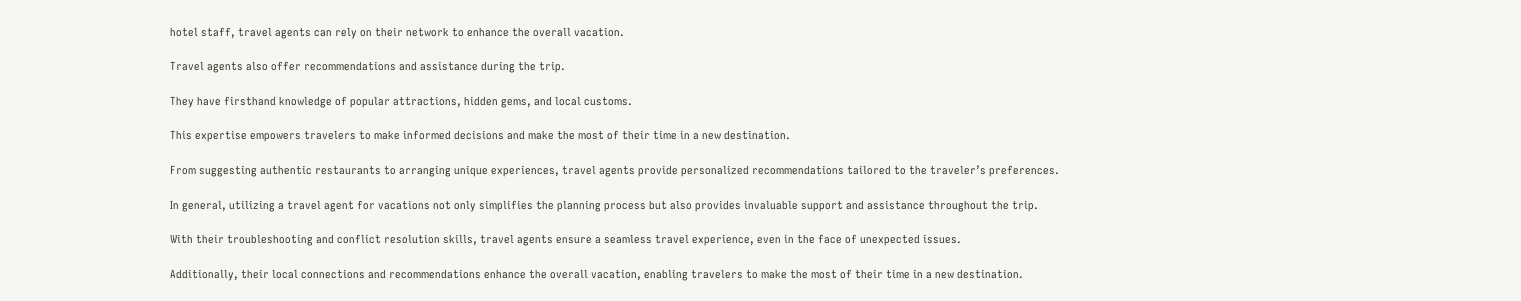hotel staff, travel agents can rely on their network to enhance the overall vacation.

Travel agents also offer recommendations and assistance during the trip.

They have firsthand knowledge of popular attractions, hidden gems, and local customs.

This expertise empowers travelers to make informed decisions and make the most of their time in a new destination.

From suggesting authentic restaurants to arranging unique experiences, travel agents provide personalized recommendations tailored to the traveler’s preferences.

In general, utilizing a travel agent for vacations not only simplifies the planning process but also provides invaluable support and assistance throughout the trip.

With their troubleshooting and conflict resolution skills, travel agents ensure a seamless travel experience, even in the face of unexpected issues.

Additionally, their local connections and recommendations enhance the overall vacation, enabling travelers to make the most of their time in a new destination.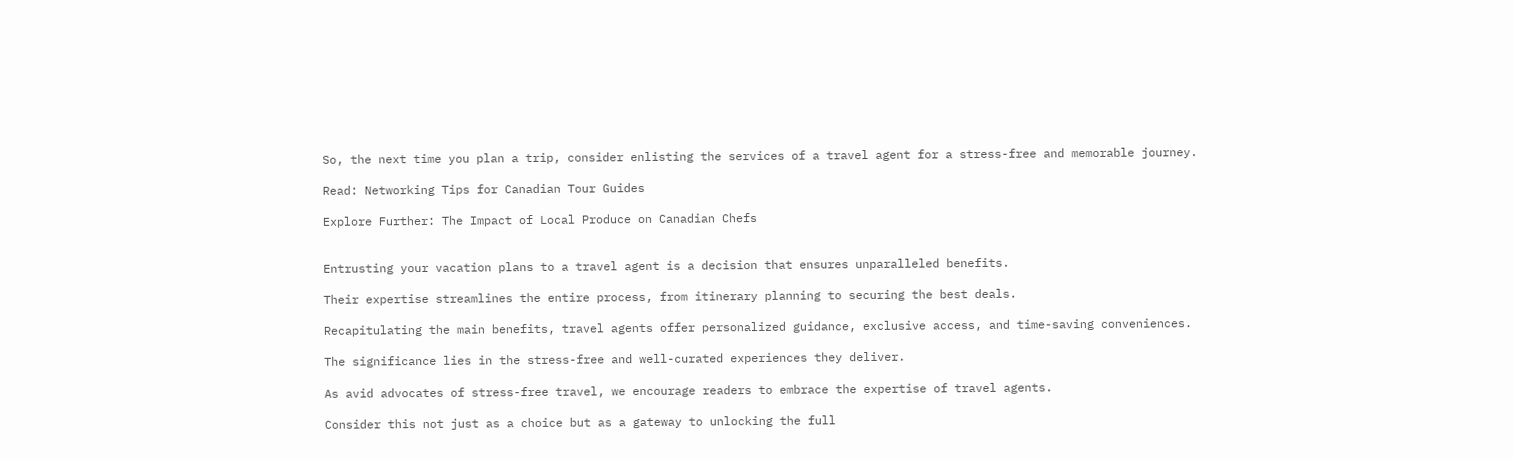So, the next time you plan a trip, consider enlisting the services of a travel agent for a stress-free and memorable journey.

Read: Networking Tips for Canadian Tour Guides

Explore Further: The Impact of Local Produce on Canadian Chefs


Entrusting your vacation plans to a travel agent is a decision that ensures unparalleled benefits.

Their expertise streamlines the entire process, from itinerary planning to securing the best deals.

Recapitulating the main benefits, travel agents offer personalized guidance, exclusive access, and time-saving conveniences.

The significance lies in the stress-free and well-curated experiences they deliver.

As avid advocates of stress-free travel, we encourage readers to embrace the expertise of travel agents.

Consider this not just as a choice but as a gateway to unlocking the full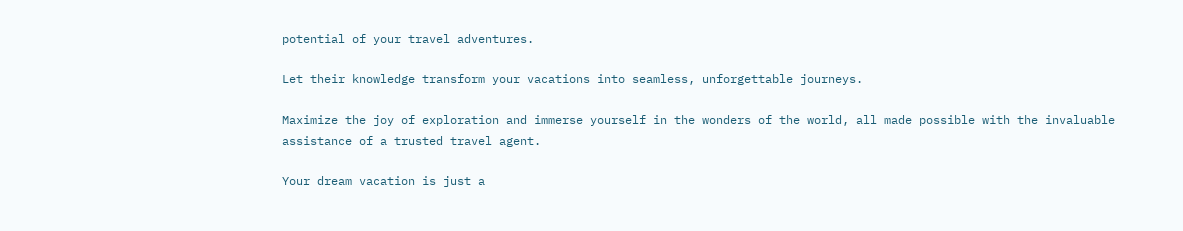potential of your travel adventures.

Let their knowledge transform your vacations into seamless, unforgettable journeys.

Maximize the joy of exploration and immerse yourself in the wonders of the world, all made possible with the invaluable assistance of a trusted travel agent.

Your dream vacation is just a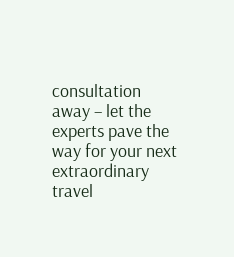consultation away – let the experts pave the way for your next extraordinary travel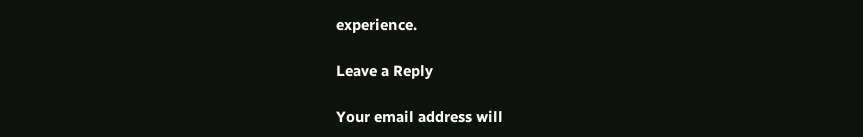experience.

Leave a Reply

Your email address will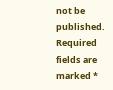not be published. Required fields are marked *